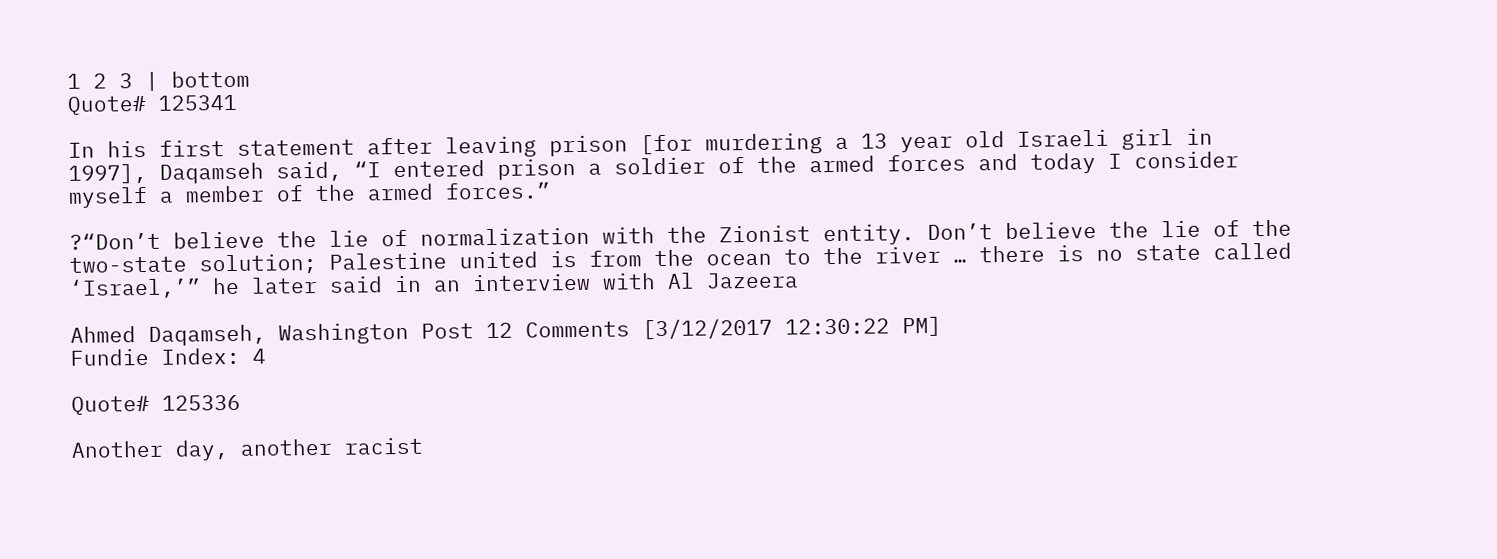1 2 3 | bottom
Quote# 125341

In his first statement after leaving prison [for murdering a 13 year old Israeli girl in 1997], Daqamseh said, “I entered prison a soldier of the armed forces and today I consider myself a member of the armed forces.”

?“Don’t believe the lie of normalization with the Zionist entity. Don’t believe the lie of the two-state solution; Palestine united is from the ocean to the river … there is no state called ‘Israel,’” he later said in an interview with Al Jazeera

Ahmed Daqamseh, Washington Post 12 Comments [3/12/2017 12:30:22 PM]
Fundie Index: 4

Quote# 125336

Another day, another racist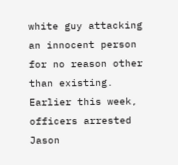white guy attacking an innocent person for no reason other than existing. Earlier this week, officers arrested Jason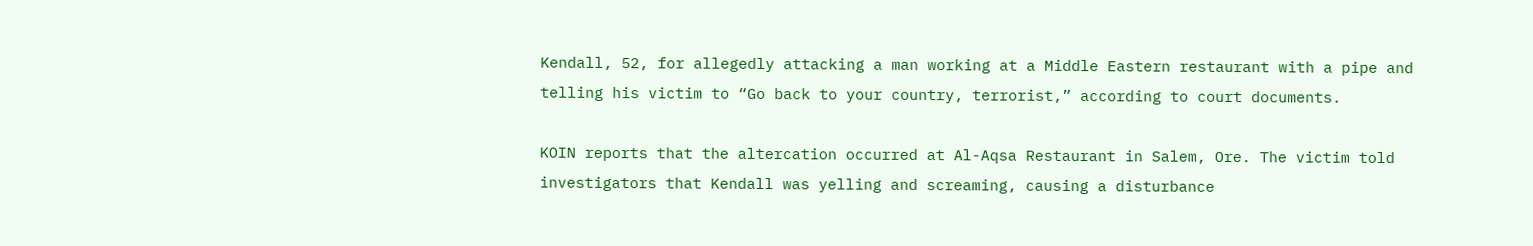Kendall, 52, for allegedly attacking a man working at a Middle Eastern restaurant with a pipe and telling his victim to “Go back to your country, terrorist,” according to court documents.

KOIN reports that the altercation occurred at Al-Aqsa Restaurant in Salem, Ore. The victim told investigators that Kendall was yelling and screaming, causing a disturbance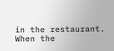in the restaurant. When the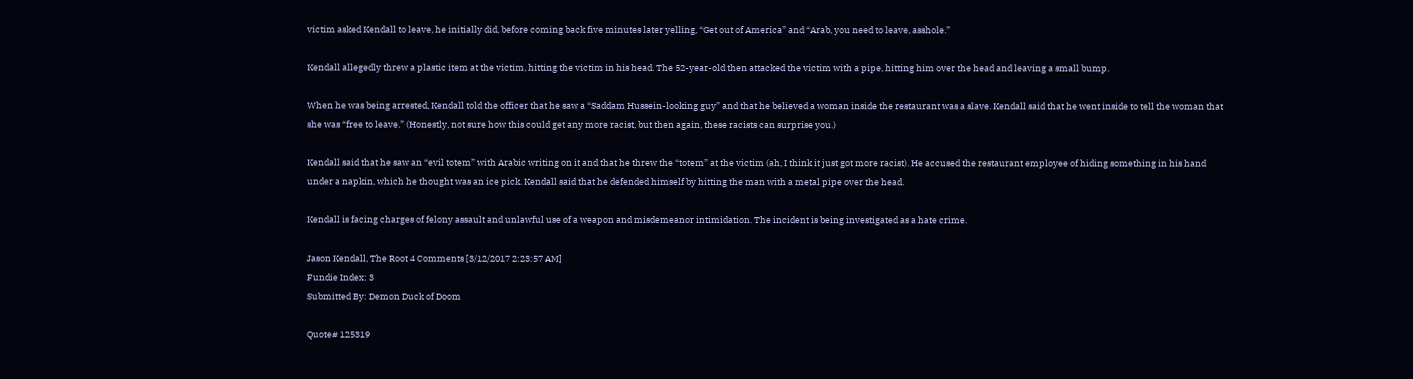victim asked Kendall to leave, he initially did, before coming back five minutes later yelling, “Get out of America” and “Arab, you need to leave, asshole.”

Kendall allegedly threw a plastic item at the victim, hitting the victim in his head. The 52-year-old then attacked the victim with a pipe, hitting him over the head and leaving a small bump.

When he was being arrested, Kendall told the officer that he saw a “Saddam Hussein-looking guy” and that he believed a woman inside the restaurant was a slave. Kendall said that he went inside to tell the woman that she was “free to leave.” (Honestly, not sure how this could get any more racist, but then again, these racists can surprise you.)

Kendall said that he saw an “evil totem” with Arabic writing on it and that he threw the “totem” at the victim (ah, I think it just got more racist). He accused the restaurant employee of hiding something in his hand under a napkin, which he thought was an ice pick. Kendall said that he defended himself by hitting the man with a metal pipe over the head.

Kendall is facing charges of felony assault and unlawful use of a weapon and misdemeanor intimidation. The incident is being investigated as a hate crime.

Jason Kendall, The Root 4 Comments [3/12/2017 2:23:57 AM]
Fundie Index: 3
Submitted By: Demon Duck of Doom

Quote# 125319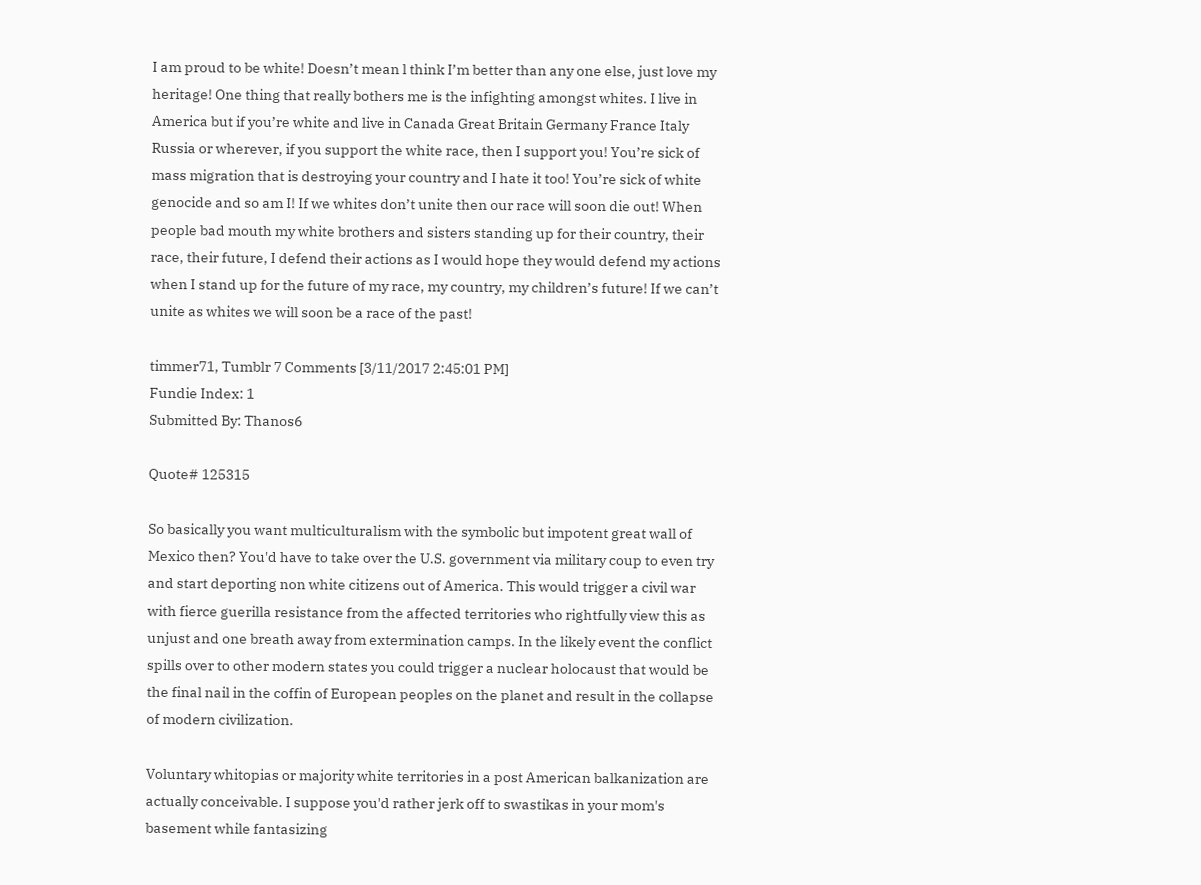I am proud to be white! Doesn’t mean l think I’m better than any one else, just love my heritage! One thing that really bothers me is the infighting amongst whites. I live in America but if you’re white and live in Canada Great Britain Germany France Italy Russia or wherever, if you support the white race, then I support you! You’re sick of mass migration that is destroying your country and I hate it too! You’re sick of white genocide and so am I! If we whites don’t unite then our race will soon die out! When people bad mouth my white brothers and sisters standing up for their country, their race, their future, I defend their actions as I would hope they would defend my actions when I stand up for the future of my race, my country, my children’s future! If we can’t unite as whites we will soon be a race of the past!

timmer71, Tumblr 7 Comments [3/11/2017 2:45:01 PM]
Fundie Index: 1
Submitted By: Thanos6

Quote# 125315

So basically you want multiculturalism with the symbolic but impotent great wall of Mexico then? You'd have to take over the U.S. government via military coup to even try and start deporting non white citizens out of America. This would trigger a civil war with fierce guerilla resistance from the affected territories who rightfully view this as unjust and one breath away from extermination camps. In the likely event the conflict spills over to other modern states you could trigger a nuclear holocaust that would be the final nail in the coffin of European peoples on the planet and result in the collapse of modern civilization.

Voluntary whitopias or majority white territories in a post American balkanization are actually conceivable. I suppose you'd rather jerk off to swastikas in your mom's basement while fantasizing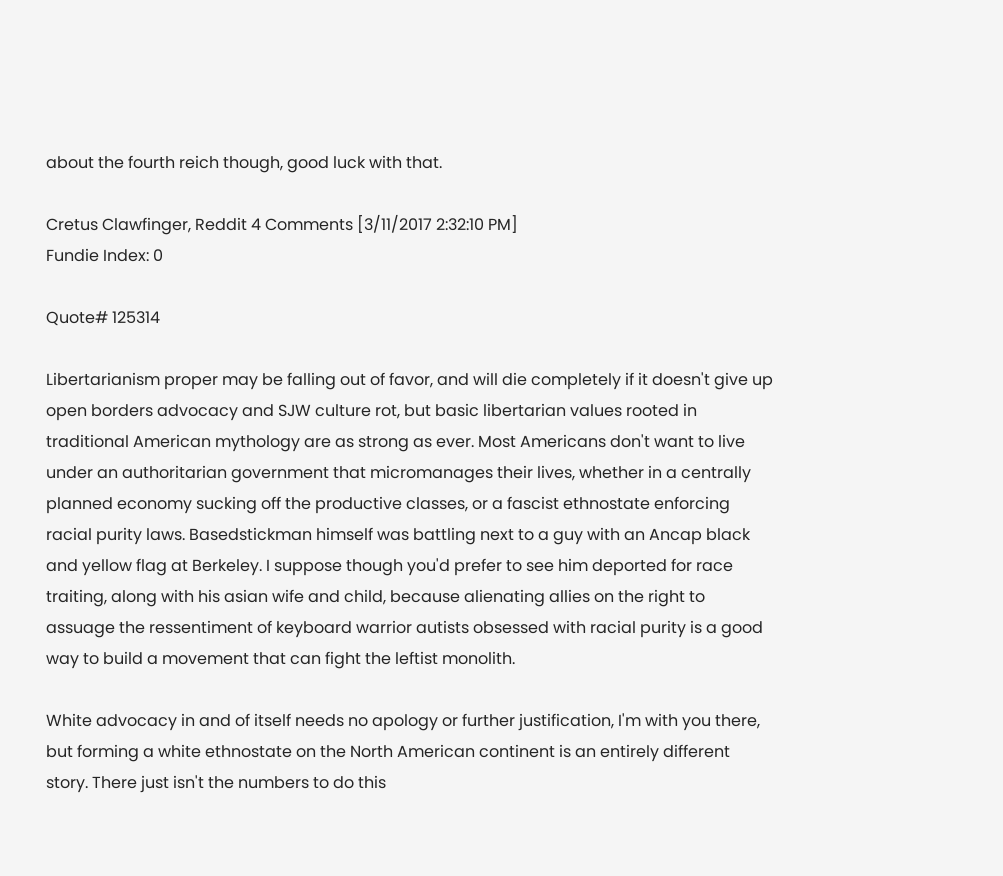about the fourth reich though, good luck with that.

Cretus Clawfinger, Reddit 4 Comments [3/11/2017 2:32:10 PM]
Fundie Index: 0

Quote# 125314

Libertarianism proper may be falling out of favor, and will die completely if it doesn't give up open borders advocacy and SJW culture rot, but basic libertarian values rooted in traditional American mythology are as strong as ever. Most Americans don't want to live under an authoritarian government that micromanages their lives, whether in a centrally planned economy sucking off the productive classes, or a fascist ethnostate enforcing racial purity laws. Basedstickman himself was battling next to a guy with an Ancap black and yellow flag at Berkeley. I suppose though you'd prefer to see him deported for race traiting, along with his asian wife and child, because alienating allies on the right to assuage the ressentiment of keyboard warrior autists obsessed with racial purity is a good way to build a movement that can fight the leftist monolith.

White advocacy in and of itself needs no apology or further justification, I'm with you there, but forming a white ethnostate on the North American continent is an entirely different story. There just isn't the numbers to do this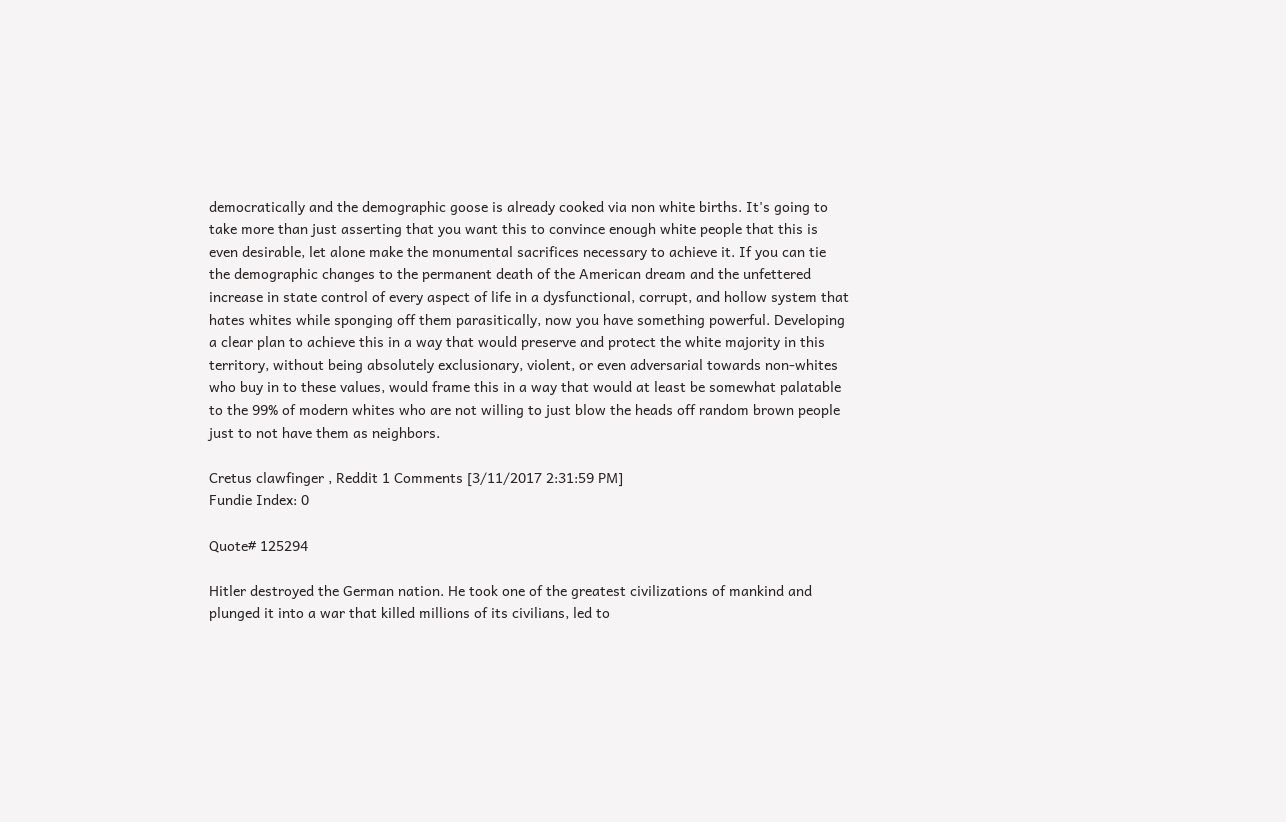democratically and the demographic goose is already cooked via non white births. It's going to take more than just asserting that you want this to convince enough white people that this is even desirable, let alone make the monumental sacrifices necessary to achieve it. If you can tie the demographic changes to the permanent death of the American dream and the unfettered increase in state control of every aspect of life in a dysfunctional, corrupt, and hollow system that hates whites while sponging off them parasitically, now you have something powerful. Developing a clear plan to achieve this in a way that would preserve and protect the white majority in this territory, without being absolutely exclusionary, violent, or even adversarial towards non-whites who buy in to these values, would frame this in a way that would at least be somewhat palatable to the 99% of modern whites who are not willing to just blow the heads off random brown people just to not have them as neighbors.

Cretus clawfinger , Reddit 1 Comments [3/11/2017 2:31:59 PM]
Fundie Index: 0

Quote# 125294

Hitler destroyed the German nation. He took one of the greatest civilizations of mankind and plunged it into a war that killed millions of its civilians, led to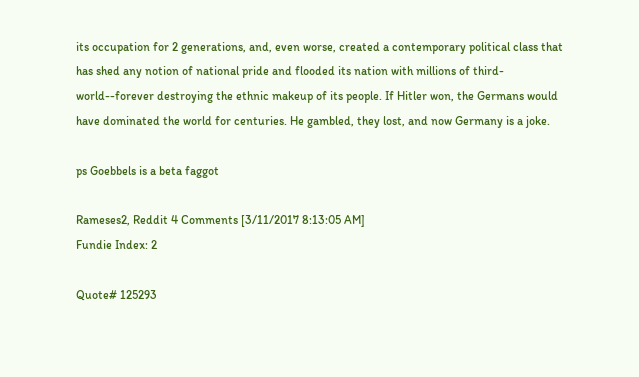its occupation for 2 generations, and, even worse, created a contemporary political class that has shed any notion of national pride and flooded its nation with millions of third-world--forever destroying the ethnic makeup of its people. If Hitler won, the Germans would have dominated the world for centuries. He gambled, they lost, and now Germany is a joke.

ps Goebbels is a beta faggot

Rameses2, Reddit 4 Comments [3/11/2017 8:13:05 AM]
Fundie Index: 2

Quote# 125293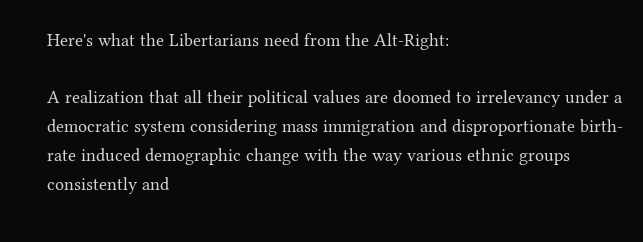Here's what the Libertarians need from the Alt-Right:

A realization that all their political values are doomed to irrelevancy under a democratic system considering mass immigration and disproportionate birth-rate induced demographic change with the way various ethnic groups consistently and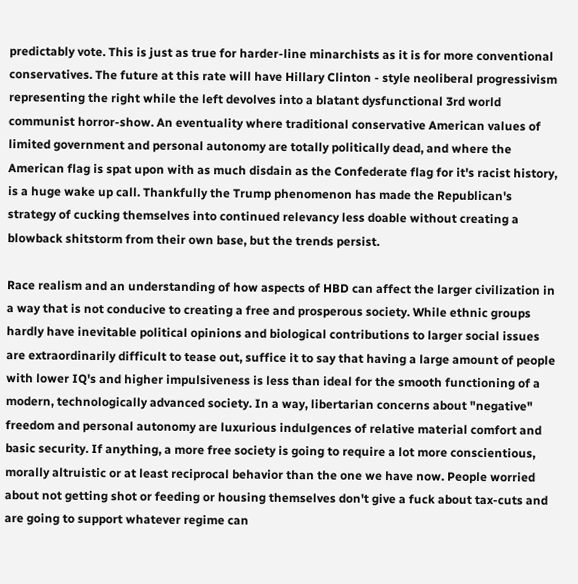predictably vote. This is just as true for harder-line minarchists as it is for more conventional conservatives. The future at this rate will have Hillary Clinton - style neoliberal progressivism representing the right while the left devolves into a blatant dysfunctional 3rd world communist horror-show. An eventuality where traditional conservative American values of limited government and personal autonomy are totally politically dead, and where the American flag is spat upon with as much disdain as the Confederate flag for it's racist history, is a huge wake up call. Thankfully the Trump phenomenon has made the Republican's strategy of cucking themselves into continued relevancy less doable without creating a blowback shitstorm from their own base, but the trends persist.

Race realism and an understanding of how aspects of HBD can affect the larger civilization in a way that is not conducive to creating a free and prosperous society. While ethnic groups hardly have inevitable political opinions and biological contributions to larger social issues are extraordinarily difficult to tease out, suffice it to say that having a large amount of people with lower IQ's and higher impulsiveness is less than ideal for the smooth functioning of a modern, technologically advanced society. In a way, libertarian concerns about "negative" freedom and personal autonomy are luxurious indulgences of relative material comfort and basic security. If anything, a more free society is going to require a lot more conscientious, morally altruistic or at least reciprocal behavior than the one we have now. People worried about not getting shot or feeding or housing themselves don't give a fuck about tax-cuts and are going to support whatever regime can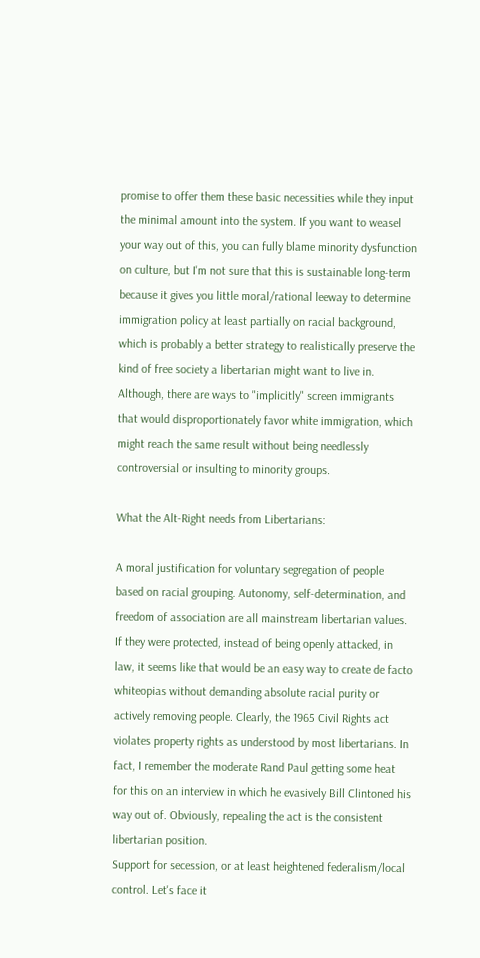promise to offer them these basic necessities while they input the minimal amount into the system. If you want to weasel your way out of this, you can fully blame minority dysfunction on culture, but I'm not sure that this is sustainable long-term because it gives you little moral/rational leeway to determine immigration policy at least partially on racial background, which is probably a better strategy to realistically preserve the kind of free society a libertarian might want to live in. Although, there are ways to "implicitly" screen immigrants that would disproportionately favor white immigration, which might reach the same result without being needlessly controversial or insulting to minority groups.

What the Alt-Right needs from Libertarians:

A moral justification for voluntary segregation of people based on racial grouping. Autonomy, self-determination, and freedom of association are all mainstream libertarian values. If they were protected, instead of being openly attacked, in law, it seems like that would be an easy way to create de facto whiteopias without demanding absolute racial purity or actively removing people. Clearly, the 1965 Civil Rights act violates property rights as understood by most libertarians. In fact, I remember the moderate Rand Paul getting some heat for this on an interview in which he evasively Bill Clintoned his way out of. Obviously, repealing the act is the consistent libertarian position.
Support for secession, or at least heightened federalism/local control. Let's face it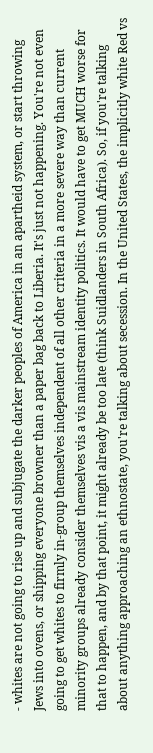- whites are not going to rise up and subjugate the darker peoples of America in an apartheid system, or start throwing Jews into ovens, or shipping everyone browner than a paper bag back to Liberia. It's just not happening. You're not even going to get whites to firmly in-group themselves independent of all other criteria in a more severe way than current minority groups already consider themselves vis a vis mainstream identity politics. It would have to get MUCH worse for that to happen, and by that point, it might already be too late (think Suidlanders in South Africa). So, if you're talking about anything approaching an ethnostate, you're talking about secession. In the United States, the implicitly white Red vs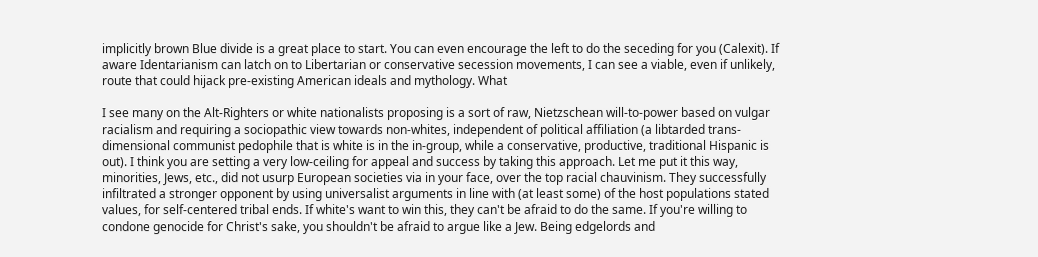implicitly brown Blue divide is a great place to start. You can even encourage the left to do the seceding for you (Calexit). If aware Identarianism can latch on to Libertarian or conservative secession movements, I can see a viable, even if unlikely, route that could hijack pre-existing American ideals and mythology. What

I see many on the Alt-Righters or white nationalists proposing is a sort of raw, Nietzschean will-to-power based on vulgar racialism and requiring a sociopathic view towards non-whites, independent of political affiliation (a libtarded trans-dimensional communist pedophile that is white is in the in-group, while a conservative, productive, traditional Hispanic is out). I think you are setting a very low-ceiling for appeal and success by taking this approach. Let me put it this way, minorities, Jews, etc., did not usurp European societies via in your face, over the top racial chauvinism. They successfully infiltrated a stronger opponent by using universalist arguments in line with (at least some) of the host populations stated values, for self-centered tribal ends. If white's want to win this, they can't be afraid to do the same. If you're willing to condone genocide for Christ's sake, you shouldn't be afraid to argue like a Jew. Being edgelords and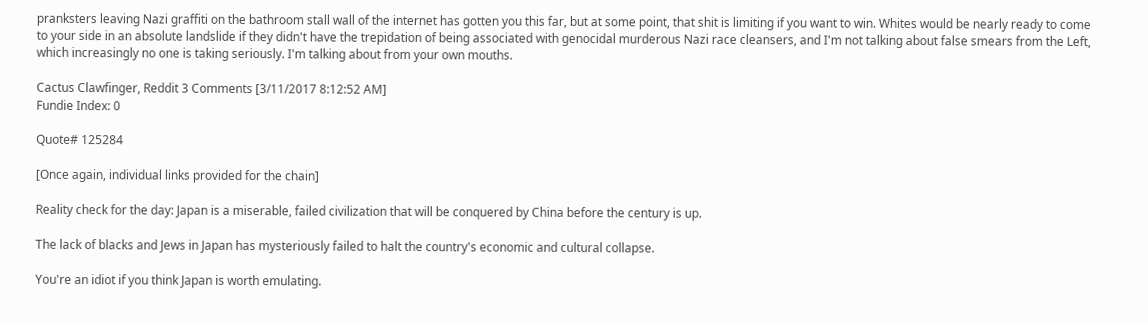pranksters leaving Nazi graffiti on the bathroom stall wall of the internet has gotten you this far, but at some point, that shit is limiting if you want to win. Whites would be nearly ready to come to your side in an absolute landslide if they didn't have the trepidation of being associated with genocidal murderous Nazi race cleansers, and I'm not talking about false smears from the Left, which increasingly no one is taking seriously. I'm talking about from your own mouths.

Cactus Clawfinger, Reddit 3 Comments [3/11/2017 8:12:52 AM]
Fundie Index: 0

Quote# 125284

[Once again, individual links provided for the chain]

Reality check for the day: Japan is a miserable, failed civilization that will be conquered by China before the century is up.

The lack of blacks and Jews in Japan has mysteriously failed to halt the country's economic and cultural collapse.

You're an idiot if you think Japan is worth emulating.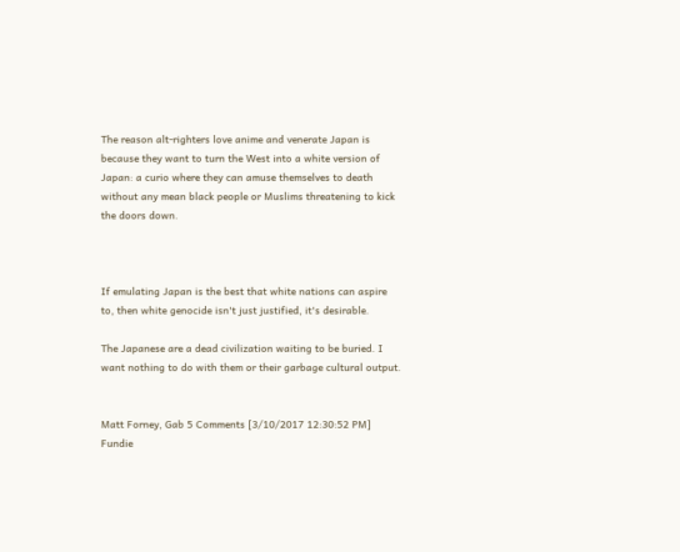The reason alt-righters love anime and venerate Japan is because they want to turn the West into a white version of Japan: a curio where they can amuse themselves to death without any mean black people or Muslims threatening to kick the doors down.



If emulating Japan is the best that white nations can aspire to, then white genocide isn't just justified, it's desirable.

The Japanese are a dead civilization waiting to be buried. I want nothing to do with them or their garbage cultural output.


Matt Forney, Gab 5 Comments [3/10/2017 12:30:52 PM]
Fundie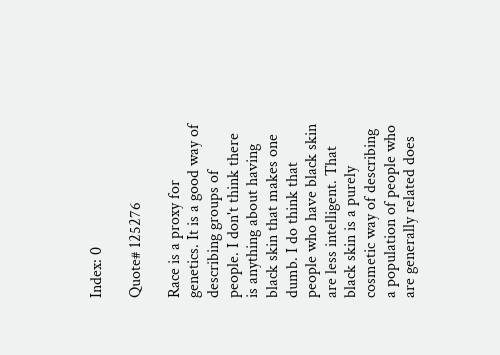Index: 0

Quote# 125276

Race is a proxy for genetics. It is a good way of describing groups of people. I don't think there is anything about having black skin that makes one dumb. I do think that people who have black skin are less intelligent. That black skin is a purely cosmetic way of describing a population of people who are generally related does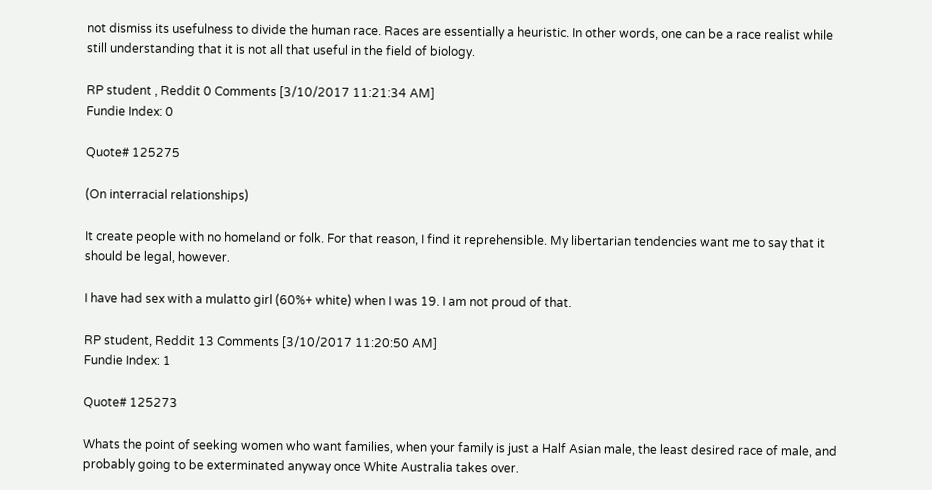not dismiss its usefulness to divide the human race. Races are essentially a heuristic. In other words, one can be a race realist while still understanding that it is not all that useful in the field of biology.

RP student , Reddit 0 Comments [3/10/2017 11:21:34 AM]
Fundie Index: 0

Quote# 125275

(On interracial relationships)

It create people with no homeland or folk. For that reason, I find it reprehensible. My libertarian tendencies want me to say that it should be legal, however.

I have had sex with a mulatto girl (60%+ white) when I was 19. I am not proud of that.

RP student, Reddit 13 Comments [3/10/2017 11:20:50 AM]
Fundie Index: 1

Quote# 125273

Whats the point of seeking women who want families, when your family is just a Half Asian male, the least desired race of male, and probably going to be exterminated anyway once White Australia takes over.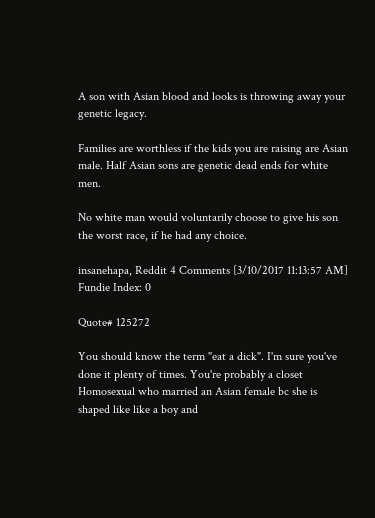A son with Asian blood and looks is throwing away your genetic legacy.

Families are worthless if the kids you are raising are Asian male. Half Asian sons are genetic dead ends for white men.

No white man would voluntarily choose to give his son the worst race, if he had any choice.

insanehapa, Reddit 4 Comments [3/10/2017 11:13:57 AM]
Fundie Index: 0

Quote# 125272

You should know the term "eat a dick". I'm sure you've done it plenty of times. You're probably a closet Homosexual who married an Asian female bc she is shaped like like a boy and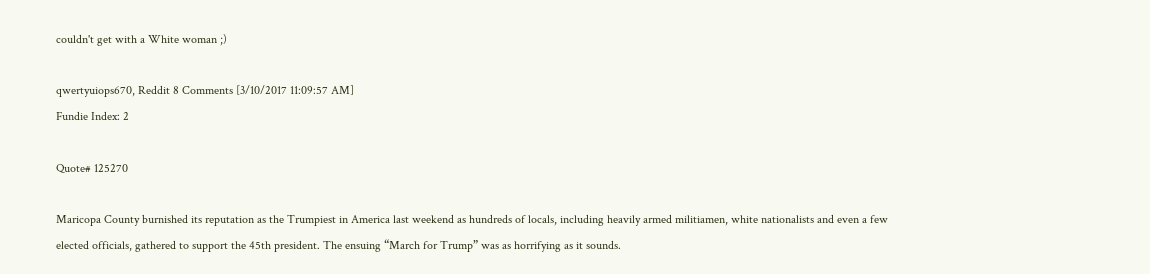couldn't get with a White woman ;)

qwertyuiops670, Reddit 8 Comments [3/10/2017 11:09:57 AM]
Fundie Index: 2

Quote# 125270

Maricopa County burnished its reputation as the Trumpiest in America last weekend as hundreds of locals, including heavily armed militiamen, white nationalists and even a few elected officials, gathered to support the 45th president. The ensuing “March for Trump” was as horrifying as it sounds.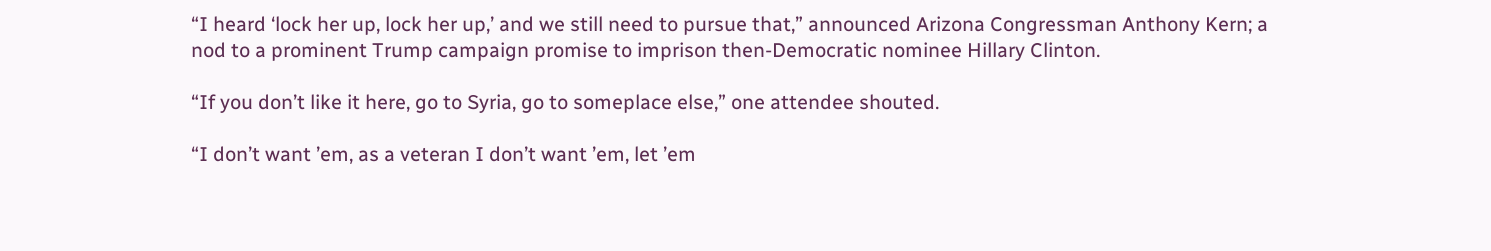“I heard ‘lock her up, lock her up,’ and we still need to pursue that,” announced Arizona Congressman Anthony Kern; a nod to a prominent Trump campaign promise to imprison then-Democratic nominee Hillary Clinton.

“If you don’t like it here, go to Syria, go to someplace else,” one attendee shouted.

“I don’t want ’em, as a veteran I don’t want ’em, let ’em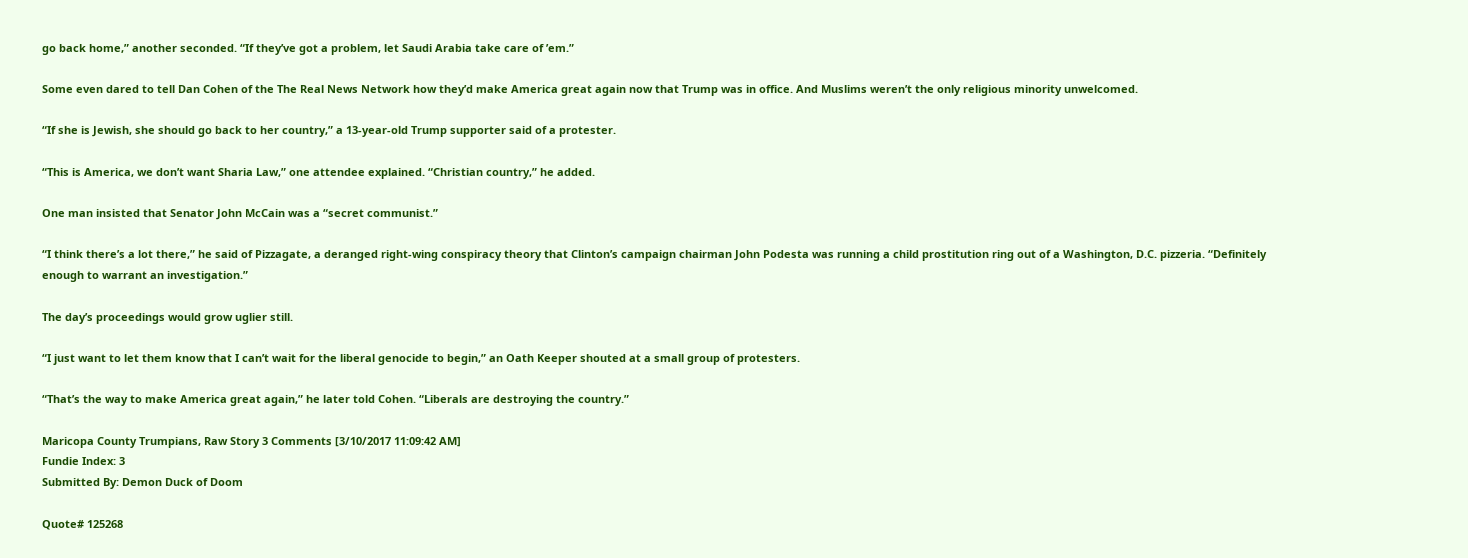go back home,” another seconded. “If they’ve got a problem, let Saudi Arabia take care of ’em.”

Some even dared to tell Dan Cohen of the The Real News Network how they’d make America great again now that Trump was in office. And Muslims weren’t the only religious minority unwelcomed.

“If she is Jewish, she should go back to her country,” a 13-year-old Trump supporter said of a protester.

“This is America, we don’t want Sharia Law,” one attendee explained. “Christian country,” he added.

One man insisted that Senator John McCain was a “secret communist.”

“I think there’s a lot there,” he said of Pizzagate, a deranged right-wing conspiracy theory that Clinton’s campaign chairman John Podesta was running a child prostitution ring out of a Washington, D.C. pizzeria. “Definitely enough to warrant an investigation.”

The day’s proceedings would grow uglier still.

“I just want to let them know that I can’t wait for the liberal genocide to begin,” an Oath Keeper shouted at a small group of protesters.

“That’s the way to make America great again,” he later told Cohen. “Liberals are destroying the country.”

Maricopa County Trumpians, Raw Story 3 Comments [3/10/2017 11:09:42 AM]
Fundie Index: 3
Submitted By: Demon Duck of Doom

Quote# 125268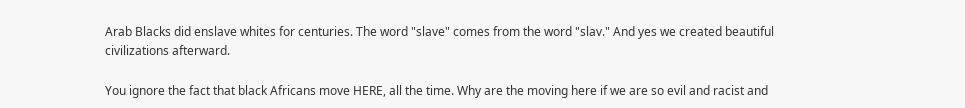Arab Blacks did enslave whites for centuries. The word "slave" comes from the word "slav." And yes we created beautiful civilizations afterward.

You ignore the fact that black Africans move HERE, all the time. Why are the moving here if we are so evil and racist and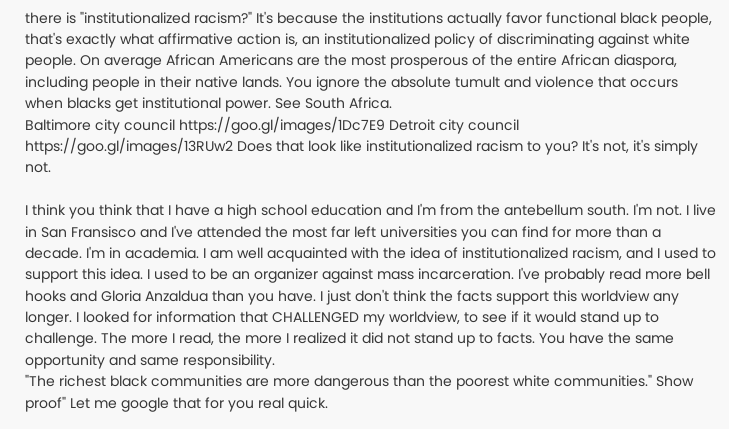there is "institutionalized racism?" It's because the institutions actually favor functional black people, that's exactly what affirmative action is, an institutionalized policy of discriminating against white people. On average African Americans are the most prosperous of the entire African diaspora, including people in their native lands. You ignore the absolute tumult and violence that occurs when blacks get institutional power. See South Africa.
Baltimore city council https://goo.gl/images/1Dc7E9 Detroit city council https://goo.gl/images/13RUw2 Does that look like institutionalized racism to you? It's not, it's simply not.

I think you think that I have a high school education and I'm from the antebellum south. I'm not. I live in San Fransisco and I've attended the most far left universities you can find for more than a decade. I'm in academia. I am well acquainted with the idea of institutionalized racism, and I used to support this idea. I used to be an organizer against mass incarceration. I've probably read more bell hooks and Gloria Anzaldua than you have. I just don't think the facts support this worldview any longer. I looked for information that CHALLENGED my worldview, to see if it would stand up to challenge. The more I read, the more I realized it did not stand up to facts. You have the same opportunity and same responsibility.
"The richest black communities are more dangerous than the poorest white communities." Show proof" Let me google that for you real quick.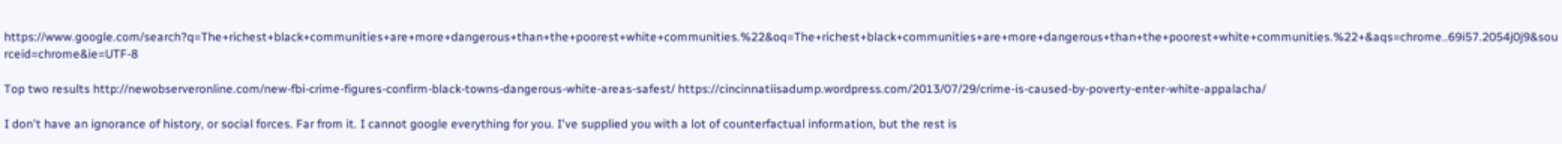https://www.google.com/search?q=The+richest+black+communities+are+more+dangerous+than+the+poorest+white+communities.%22&oq=The+richest+black+communities+are+more+dangerous+than+the+poorest+white+communities.%22+&aqs=chrome..69i57.2054j0j9&sourceid=chrome&ie=UTF-8

Top two results http://newobserveronline.com/new-fbi-crime-figures-confirm-black-towns-dangerous-white-areas-safest/ https://cincinnatiisadump.wordpress.com/2013/07/29/crime-is-caused-by-poverty-enter-white-appalacha/

I don't have an ignorance of history, or social forces. Far from it. I cannot google everything for you. I've supplied you with a lot of counterfactual information, but the rest is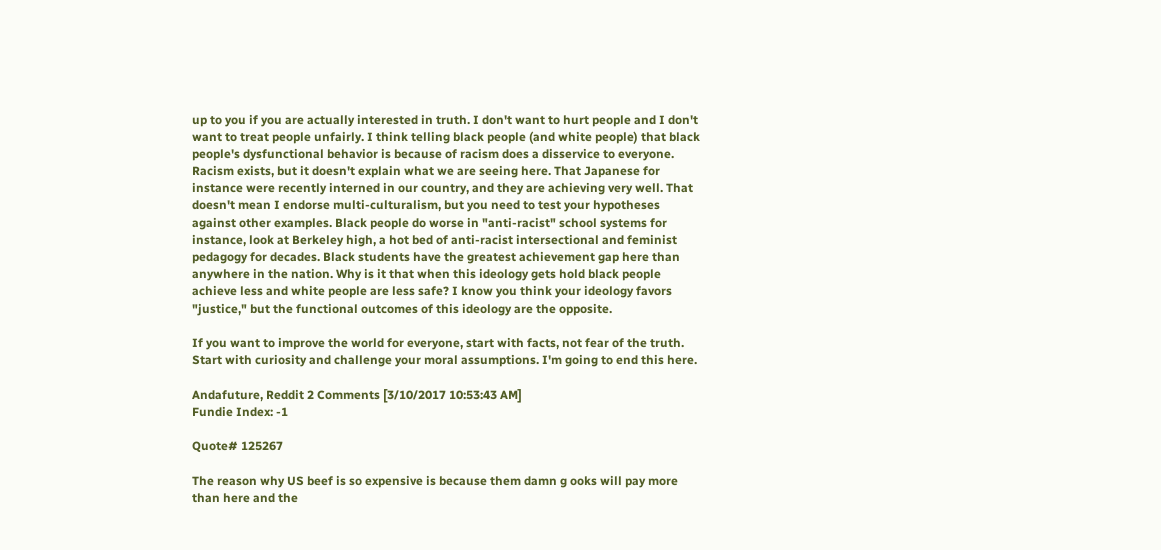up to you if you are actually interested in truth. I don't want to hurt people and I don't want to treat people unfairly. I think telling black people (and white people) that black people's dysfunctional behavior is because of racism does a disservice to everyone. Racism exists, but it doesn't explain what we are seeing here. That Japanese for instance were recently interned in our country, and they are achieving very well. That doesn't mean I endorse multi-culturalism, but you need to test your hypotheses against other examples. Black people do worse in "anti-racist" school systems for instance, look at Berkeley high, a hot bed of anti-racist intersectional and feminist pedagogy for decades. Black students have the greatest achievement gap here than anywhere in the nation. Why is it that when this ideology gets hold black people achieve less and white people are less safe? I know you think your ideology favors "justice," but the functional outcomes of this ideology are the opposite.

If you want to improve the world for everyone, start with facts, not fear of the truth. Start with curiosity and challenge your moral assumptions. I'm going to end this here.

Andafuture, Reddit 2 Comments [3/10/2017 10:53:43 AM]
Fundie Index: -1

Quote# 125267

The reason why US beef is so expensive is because them damn g ooks will pay more than here and the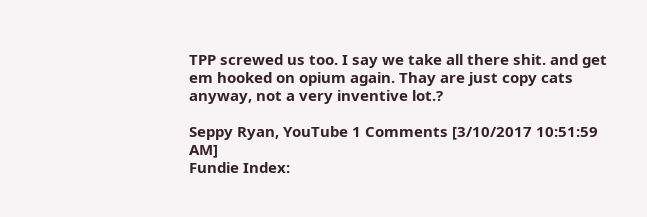TPP screwed us too. I say we take all there shit. and get em hooked on opium again. Thay are just copy cats anyway, not a very inventive lot.?

Seppy Ryan, YouTube 1 Comments [3/10/2017 10:51:59 AM]
Fundie Index: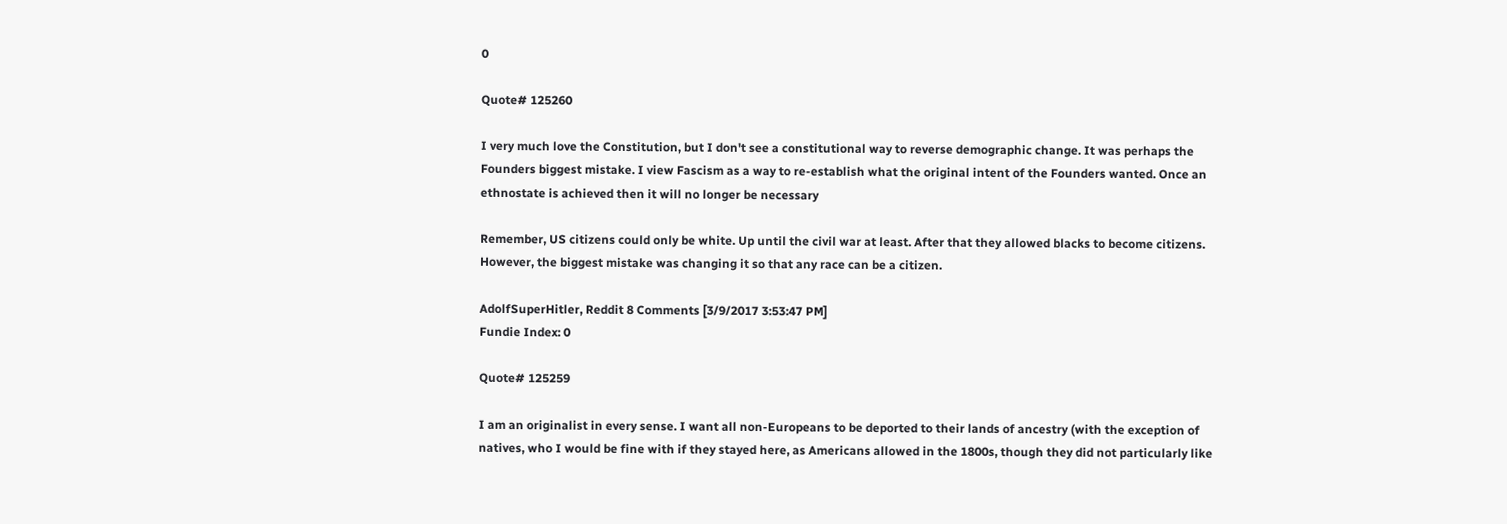0

Quote# 125260

I very much love the Constitution, but I don't see a constitutional way to reverse demographic change. It was perhaps the Founders biggest mistake. I view Fascism as a way to re-establish what the original intent of the Founders wanted. Once an ethnostate is achieved then it will no longer be necessary

Remember, US citizens could only be white. Up until the civil war at least. After that they allowed blacks to become citizens. However, the biggest mistake was changing it so that any race can be a citizen.

AdolfSuperHitler, Reddit 8 Comments [3/9/2017 3:53:47 PM]
Fundie Index: 0

Quote# 125259

I am an originalist in every sense. I want all non-Europeans to be deported to their lands of ancestry (with the exception of natives, who I would be fine with if they stayed here, as Americans allowed in the 1800s, though they did not particularly like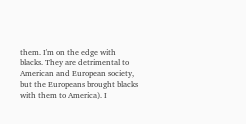them. I'm on the edge with blacks. They are detrimental to American and European society, but the Europeans brought blacks with them to America). I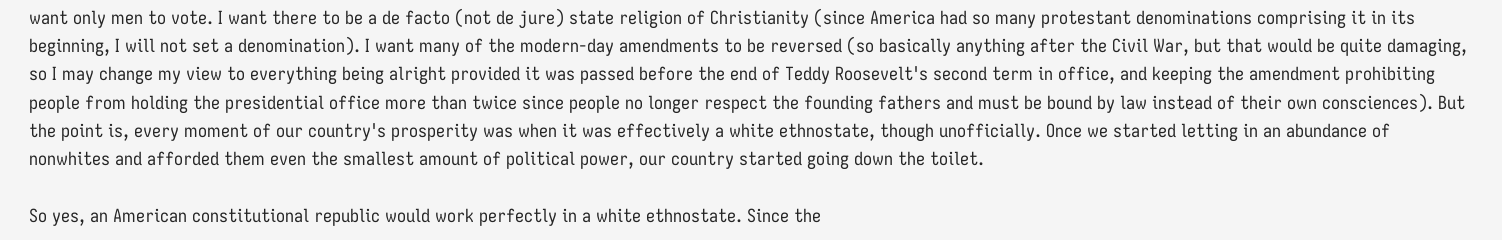want only men to vote. I want there to be a de facto (not de jure) state religion of Christianity (since America had so many protestant denominations comprising it in its beginning, I will not set a denomination). I want many of the modern-day amendments to be reversed (so basically anything after the Civil War, but that would be quite damaging, so I may change my view to everything being alright provided it was passed before the end of Teddy Roosevelt's second term in office, and keeping the amendment prohibiting people from holding the presidential office more than twice since people no longer respect the founding fathers and must be bound by law instead of their own consciences). But the point is, every moment of our country's prosperity was when it was effectively a white ethnostate, though unofficially. Once we started letting in an abundance of nonwhites and afforded them even the smallest amount of political power, our country started going down the toilet.

So yes, an American constitutional republic would work perfectly in a white ethnostate. Since the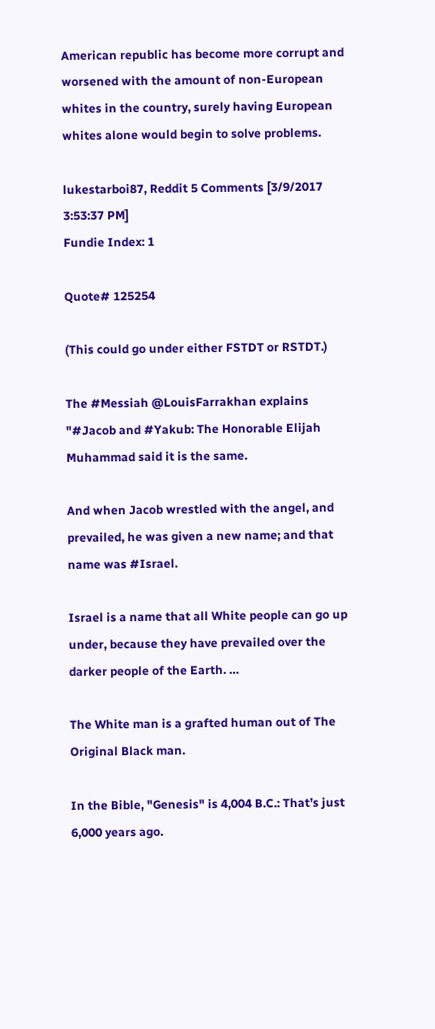American republic has become more corrupt and worsened with the amount of non-European whites in the country, surely having European whites alone would begin to solve problems.

lukestarboi87, Reddit 5 Comments [3/9/2017 3:53:37 PM]
Fundie Index: 1

Quote# 125254

(This could go under either FSTDT or RSTDT.)

The #Messiah @LouisFarrakhan explains "#Jacob and #Yakub: The Honorable Elijah Muhammad said it is the same.

And when Jacob wrestled with the angel, and prevailed, he was given a new name; and that name was #Israel.

Israel is a name that all White people can go up under, because they have prevailed over the darker people of the Earth. …

The White man is a grafted human out of The Original Black man.

In the Bible, "Genesis" is 4,004 B.C.: That’s just 6,000 years ago.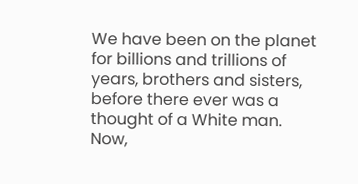We have been on the planet for billions and trillions of years, brothers and sisters, before there ever was a thought of a White man. Now,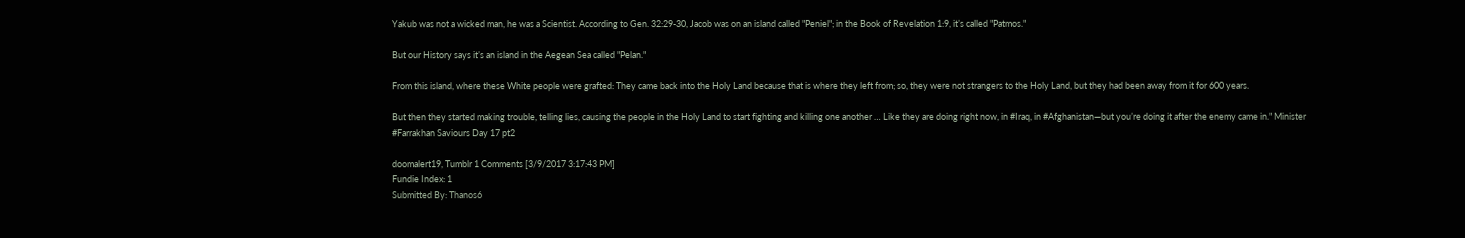Yakub was not a wicked man, he was a Scientist. According to Gen. 32:29-30, Jacob was on an island called "Peniel"; in the Book of Revelation 1:9, it’s called "Patmos."

But our History says it’s an island in the Aegean Sea called "Pelan."

From this island, where these White people were grafted: They came back into the Holy Land because that is where they left from; so, they were not strangers to the Holy Land, but they had been away from it for 600 years.

But then they started making trouble, telling lies, causing the people in the Holy Land to start fighting and killing one another … Like they are doing right now, in #Iraq, in #Afghanistan—but you’re doing it after the enemy came in." Minister #Farrakhan Saviours Day 17 pt2

doomalert19, Tumblr 1 Comments [3/9/2017 3:17:43 PM]
Fundie Index: 1
Submitted By: Thanos6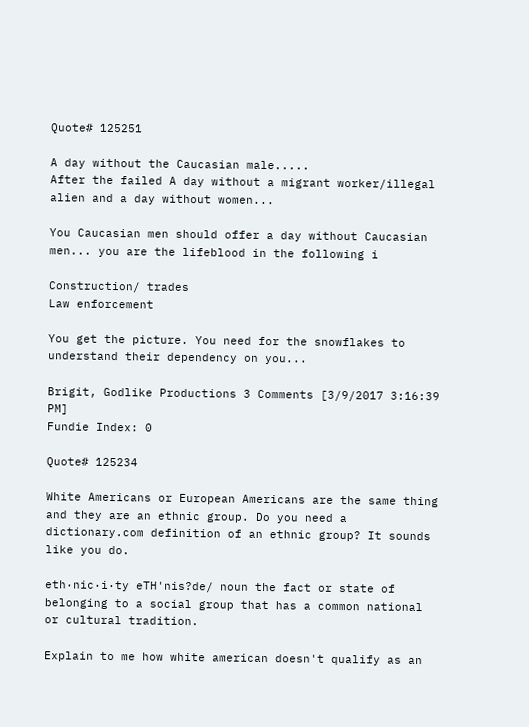Quote# 125251

A day without the Caucasian male.....
After the failed A day without a migrant worker/illegal alien and a day without women...

You Caucasian men should offer a day without Caucasian men... you are the lifeblood in the following i

Construction/ trades
Law enforcement

You get the picture. You need for the snowflakes to understand their dependency on you...

Brigit, Godlike Productions 3 Comments [3/9/2017 3:16:39 PM]
Fundie Index: 0

Quote# 125234

White Americans or European Americans are the same thing and they are an ethnic group. Do you need a dictionary.com definition of an ethnic group? It sounds like you do.

eth·nic·i·ty eTH'nis?de/ noun the fact or state of belonging to a social group that has a common national or cultural tradition.

Explain to me how white american doesn't qualify as an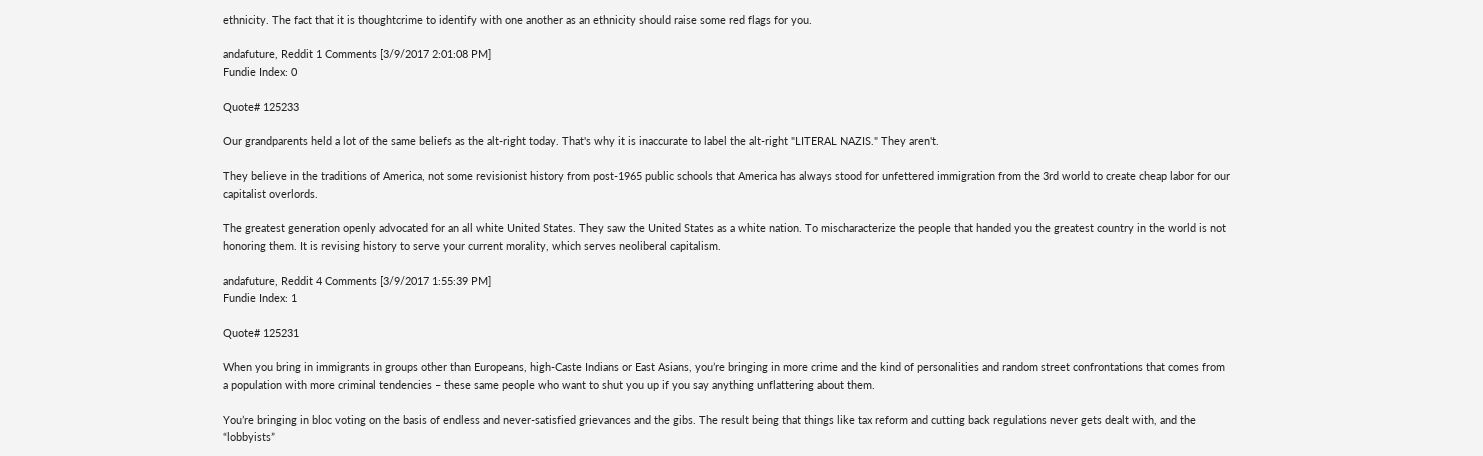ethnicity. The fact that it is thoughtcrime to identify with one another as an ethnicity should raise some red flags for you.

andafuture, Reddit 1 Comments [3/9/2017 2:01:08 PM]
Fundie Index: 0

Quote# 125233

Our grandparents held a lot of the same beliefs as the alt-right today. That's why it is inaccurate to label the alt-right "LITERAL NAZIS." They aren't.

They believe in the traditions of America, not some revisionist history from post-1965 public schools that America has always stood for unfettered immigration from the 3rd world to create cheap labor for our capitalist overlords.

The greatest generation openly advocated for an all white United States. They saw the United States as a white nation. To mischaracterize the people that handed you the greatest country in the world is not honoring them. It is revising history to serve your current morality, which serves neoliberal capitalism.

andafuture, Reddit 4 Comments [3/9/2017 1:55:39 PM]
Fundie Index: 1

Quote# 125231

When you bring in immigrants in groups other than Europeans, high-Caste Indians or East Asians, you’re bringing in more crime and the kind of personalities and random street confrontations that comes from a population with more criminal tendencies – these same people who want to shut you up if you say anything unflattering about them.

You’re bringing in bloc voting on the basis of endless and never-satisfied grievances and the gibs. The result being that things like tax reform and cutting back regulations never gets dealt with, and the “lobbyists”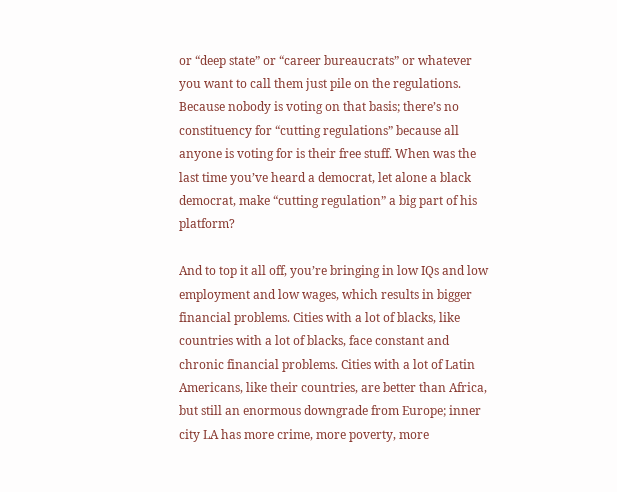or “deep state” or “career bureaucrats” or whatever you want to call them just pile on the regulations. Because nobody is voting on that basis; there’s no constituency for “cutting regulations” because all anyone is voting for is their free stuff. When was the last time you’ve heard a democrat, let alone a black democrat, make “cutting regulation” a big part of his platform?

And to top it all off, you’re bringing in low IQs and low employment and low wages, which results in bigger financial problems. Cities with a lot of blacks, like countries with a lot of blacks, face constant and chronic financial problems. Cities with a lot of Latin Americans, like their countries, are better than Africa, but still an enormous downgrade from Europe; inner city LA has more crime, more poverty, more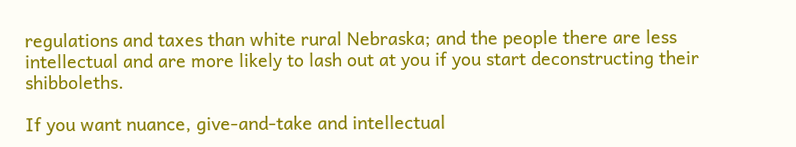regulations and taxes than white rural Nebraska; and the people there are less intellectual and are more likely to lash out at you if you start deconstructing their shibboleths.

If you want nuance, give-and-take and intellectual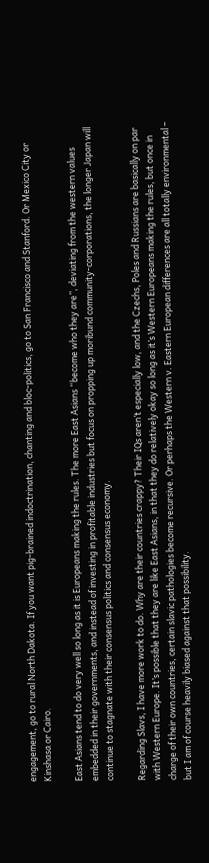engagement, go to rural North Dakota. If you want pig-brained indoctrination, chanting and bloc-politics, go to San Francisco and Stanford. Or Mexico City or Kinshasa or Cairo.

East Asians tend to do very well so long as it is Europeans making the rules. The more East Asians “become who they are”, deviating from the western values embedded in their governments, and instead of investing in profitable industries but focus on propping up moribund community-corporations, the longer Japan will continue to stagnate with their consensus politics and consensus economy.

Regarding Slavs, I have more work to do. Why are their countries crappy? Their IQs aren’t especially low, and the Czechs, Poles and Russians are basically on par with Western Europe. It’s possible that they are like East Asians, in that they do relatively okay so long as it’s Western Europeans making the rules, but once in charge of their own countries, certain slavic pathologies become recursive. Or perhaps the Western v. Eastern European differences are all totally environmental – but I am of course heavily biased against that possibility.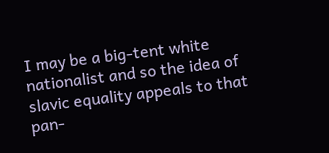I may be a big-tent white nationalist and so the idea of slavic equality appeals to that pan-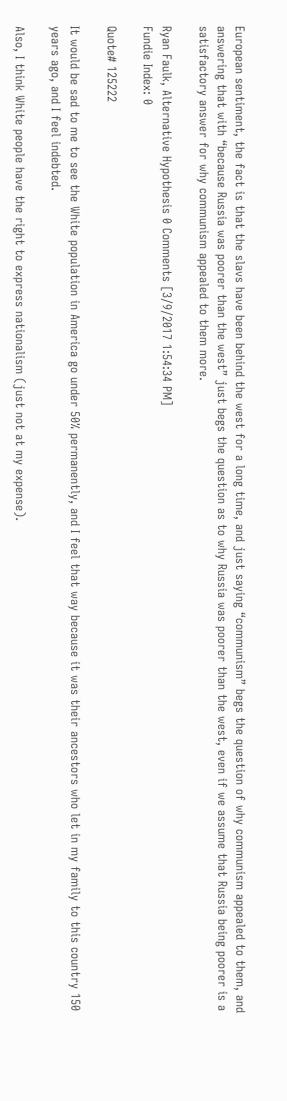European sentiment, the fact is that the slavs have been behind the west for a long time, and just saying “communism” begs the question of why communism appealed to them, and answering that with “because Russia was poorer than the west” just begs the question as to why Russia was poorer than the west, even if we assume that Russia being poorer is a satisfactory answer for why communism appealed to them more.

Ryan Faulk, Alternative Hypothesis 0 Comments [3/9/2017 1:54:34 PM]
Fundie Index: 0

Quote# 125222

It would be sad to me to see the White population in America go under 50% permanently, and I feel that way because it was their ancestors who let in my family to this country 150 years ago, and I feel indebted.

Also, I think White people have the right to express nationalism (just not at my expense).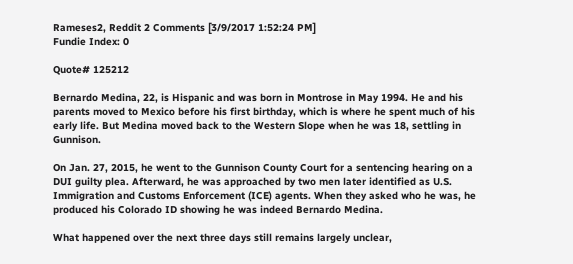Rameses2, Reddit 2 Comments [3/9/2017 1:52:24 PM]
Fundie Index: 0

Quote# 125212

Bernardo Medina, 22, is Hispanic and was born in Montrose in May 1994. He and his parents moved to Mexico before his first birthday, which is where he spent much of his early life. But Medina moved back to the Western Slope when he was 18, settling in Gunnison.

On Jan. 27, 2015, he went to the Gunnison County Court for a sentencing hearing on a DUI guilty plea. Afterward, he was approached by two men later identified as U.S. Immigration and Customs Enforcement (ICE) agents. When they asked who he was, he produced his Colorado ID showing he was indeed Bernardo Medina.

What happened over the next three days still remains largely unclear,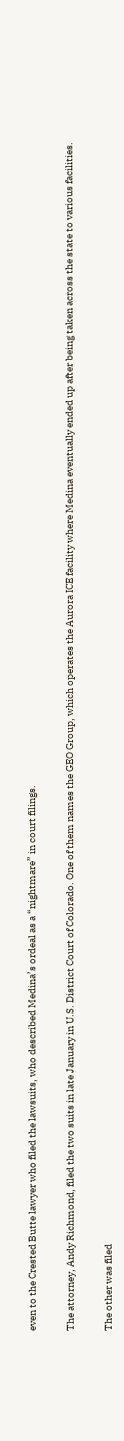even to the Crested Butte lawyer who filed the lawsuits, who described Medina’s ordeal as a “nightmare” in court filings.

The attorney, Andy Richmond, filed the two suits in late January in U.S. District Court of Colorado. One of them names the GEO Group, which operates the Aurora ICE facility where Medina eventually ended up after being taken across the state to various facilities.

The other was filed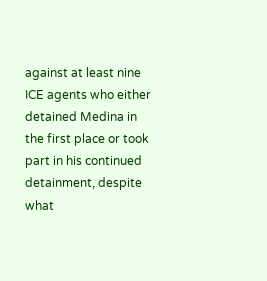against at least nine ICE agents who either detained Medina in the first place or took part in his continued detainment, despite what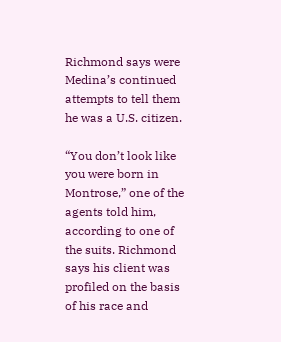Richmond says were Medina’s continued attempts to tell them he was a U.S. citizen.

“You don’t look like you were born in Montrose,” one of the agents told him, according to one of the suits. Richmond says his client was profiled on the basis of his race and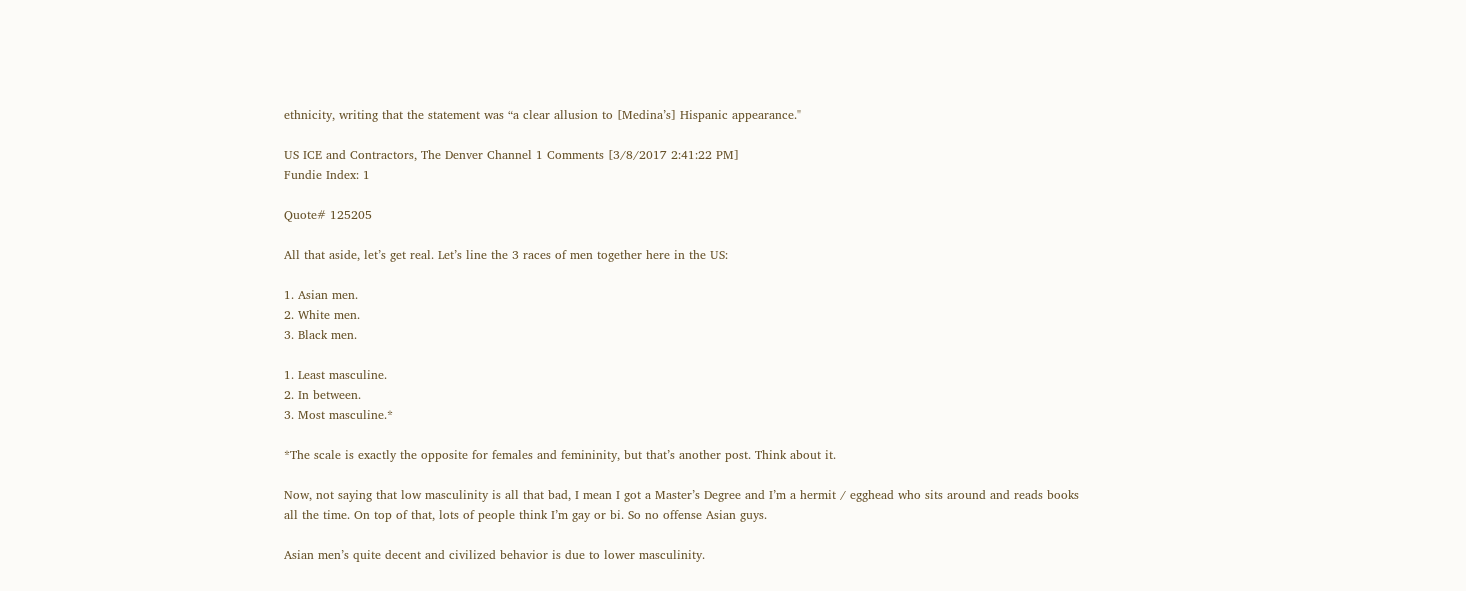ethnicity, writing that the statement was “a clear allusion to [Medina’s] Hispanic appearance."

US ICE and Contractors, The Denver Channel 1 Comments [3/8/2017 2:41:22 PM]
Fundie Index: 1

Quote# 125205

All that aside, let’s get real. Let’s line the 3 races of men together here in the US:

1. Asian men.
2. White men.
3. Black men.

1. Least masculine.
2. In between.
3. Most masculine.*

*The scale is exactly the opposite for females and femininity, but that’s another post. Think about it.

Now, not saying that low masculinity is all that bad, I mean I got a Master’s Degree and I’m a hermit / egghead who sits around and reads books all the time. On top of that, lots of people think I’m gay or bi. So no offense Asian guys.

Asian men’s quite decent and civilized behavior is due to lower masculinity.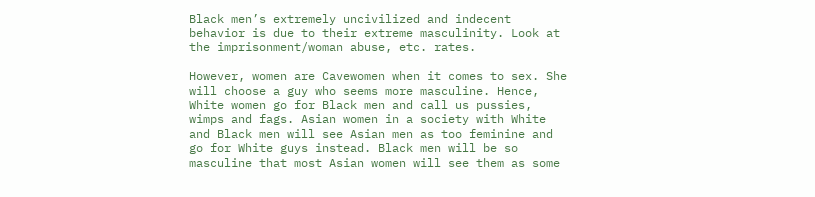Black men’s extremely uncivilized and indecent behavior is due to their extreme masculinity. Look at the imprisonment/woman abuse, etc. rates.

However, women are Cavewomen when it comes to sex. She will choose a guy who seems more masculine. Hence, White women go for Black men and call us pussies, wimps and fags. Asian women in a society with White and Black men will see Asian men as too feminine and go for White guys instead. Black men will be so masculine that most Asian women will see them as some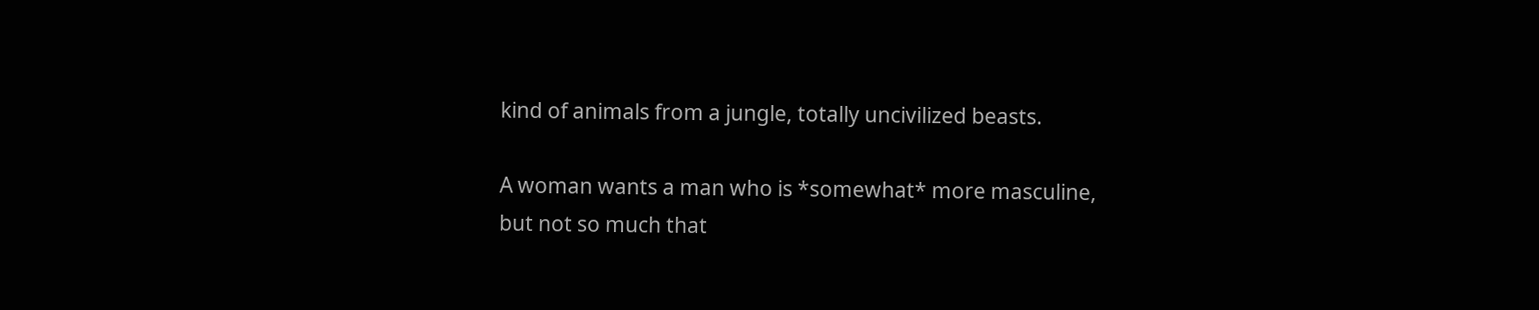kind of animals from a jungle, totally uncivilized beasts.

A woman wants a man who is *somewhat* more masculine, but not so much that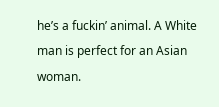he’s a fuckin’ animal. A White man is perfect for an Asian woman.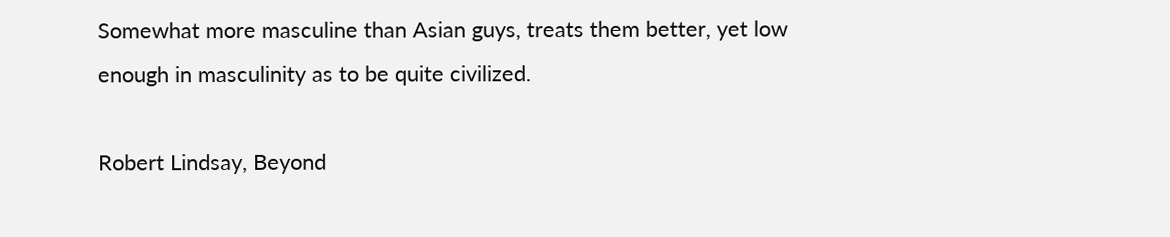Somewhat more masculine than Asian guys, treats them better, yet low enough in masculinity as to be quite civilized.

Robert Lindsay, Beyond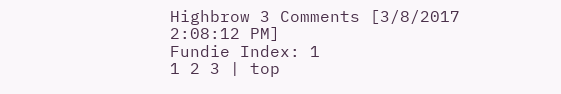Highbrow 3 Comments [3/8/2017 2:08:12 PM]
Fundie Index: 1
1 2 3 | top